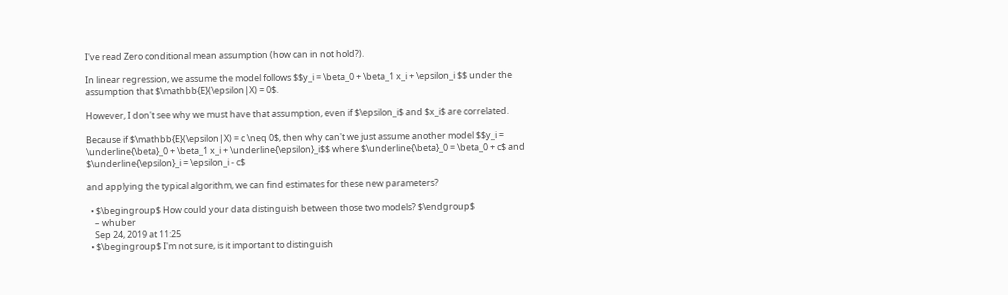I've read Zero conditional mean assumption (how can in not hold?).

In linear regression, we assume the model follows $$y_i = \beta_0 + \beta_1 x_i + \epsilon_i $$ under the assumption that $\mathbb{E}(\epsilon|X) = 0$.

However, I don't see why we must have that assumption, even if $\epsilon_i$ and $x_i$ are correlated.

Because if $\mathbb{E}(\epsilon|X) = c \neq 0$, then why can't we just assume another model $$y_i = \underline{\beta}_0 + \beta_1 x_i + \underline{\epsilon}_i$$ where $\underline{\beta}_0 = \beta_0 + c$ and $\underline{\epsilon}_i = \epsilon_i - c$

and applying the typical algorithm, we can find estimates for these new parameters?

  • $\begingroup$ How could your data distinguish between those two models? $\endgroup$
    – whuber
    Sep 24, 2019 at 11:25
  • $\begingroup$ I'm not sure, is it important to distinguish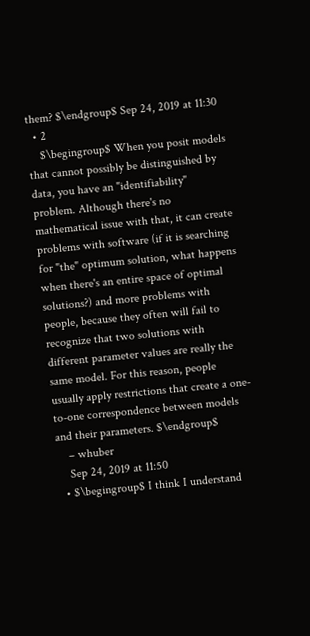them? $\endgroup$ Sep 24, 2019 at 11:30
  • 2
    $\begingroup$ When you posit models that cannot possibly be distinguished by data, you have an "identifiability" problem. Although there's no mathematical issue with that, it can create problems with software (if it is searching for "the" optimum solution, what happens when there's an entire space of optimal solutions?) and more problems with people, because they often will fail to recognize that two solutions with different parameter values are really the same model. For this reason, people usually apply restrictions that create a one-to-one correspondence between models and their parameters. $\endgroup$
    – whuber
    Sep 24, 2019 at 11:50
  • $\begingroup$ I think I understand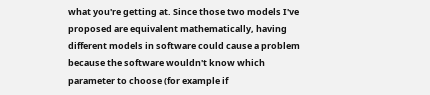what you're getting at. Since those two models I've proposed are equivalent mathematically, having different models in software could cause a problem because the software wouldn't know which parameter to choose (for example if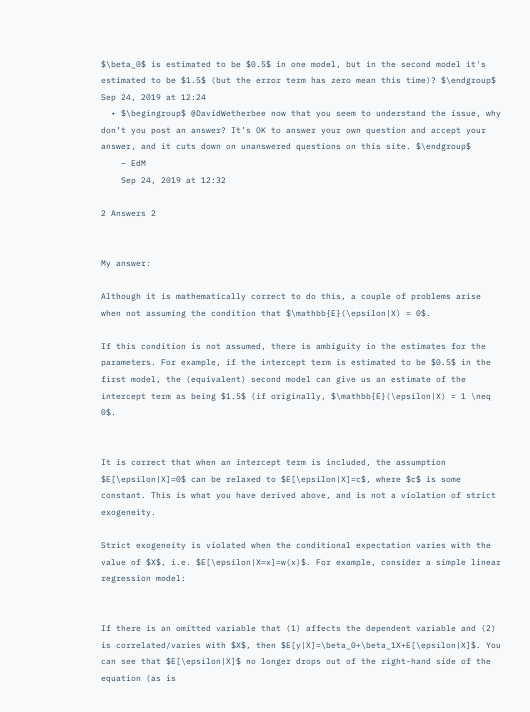$\beta_0$ is estimated to be $0.5$ in one model, but in the second model it's estimated to be $1.5$ (but the error term has zero mean this time)? $\endgroup$ Sep 24, 2019 at 12:24
  • $\begingroup$ @DavidWetherbee now that you seem to understand the issue, why don’t you post an answer? It’s OK to answer your own question and accept your answer, and it cuts down on unanswered questions on this site. $\endgroup$
    – EdM
    Sep 24, 2019 at 12:32

2 Answers 2


My answer:

Although it is mathematically correct to do this, a couple of problems arise when not assuming the condition that $\mathbb{E}(\epsilon|X) = 0$.

If this condition is not assumed, there is ambiguity in the estimates for the parameters. For example, if the intercept term is estimated to be $0.5$ in the first model, the (equivalent) second model can give us an estimate of the intercept term as being $1.5$ (if originally, $\mathbb{E}(\epsilon|X) = 1 \neq 0$.


It is correct that when an intercept term is included, the assumption $E[\epsilon|X]=0$ can be relaxed to $E[\epsilon|X]=c$, where $c$ is some constant. This is what you have derived above, and is not a violation of strict exogeneity.

Strict exogeneity is violated when the conditional expectation varies with the value of $X$, i.e. $E[\epsilon|X=x]=w(x)$. For example, consider a simple linear regression model:


If there is an omitted variable that (1) affects the dependent variable and (2) is correlated/varies with $X$, then $E[y|X]=\beta_0+\beta_1X+E[\epsilon|X]$. You can see that $E[\epsilon|X]$ no longer drops out of the right-hand side of the equation (as is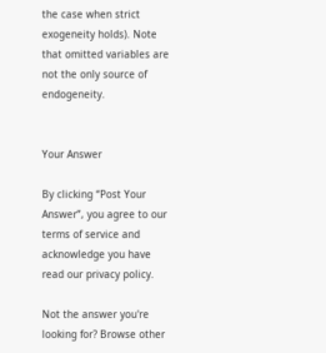the case when strict exogeneity holds). Note that omitted variables are not the only source of endogeneity.


Your Answer

By clicking “Post Your Answer”, you agree to our terms of service and acknowledge you have read our privacy policy.

Not the answer you're looking for? Browse other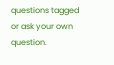questions tagged or ask your own question.